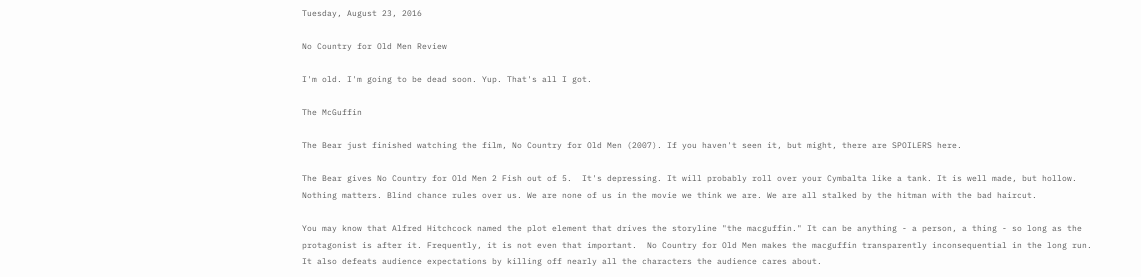Tuesday, August 23, 2016

No Country for Old Men Review

I'm old. I'm going to be dead soon. Yup. That's all I got.

The McGuffin

The Bear just finished watching the film, No Country for Old Men (2007). If you haven't seen it, but might, there are SPOILERS here.

The Bear gives No Country for Old Men 2 Fish out of 5.  It's depressing. It will probably roll over your Cymbalta like a tank. It is well made, but hollow. Nothing matters. Blind chance rules over us. We are none of us in the movie we think we are. We are all stalked by the hitman with the bad haircut.

You may know that Alfred Hitchcock named the plot element that drives the storyline "the macguffin." It can be anything - a person, a thing - so long as the protagonist is after it. Frequently, it is not even that important.  No Country for Old Men makes the macguffin transparently inconsequential in the long run. It also defeats audience expectations by killing off nearly all the characters the audience cares about.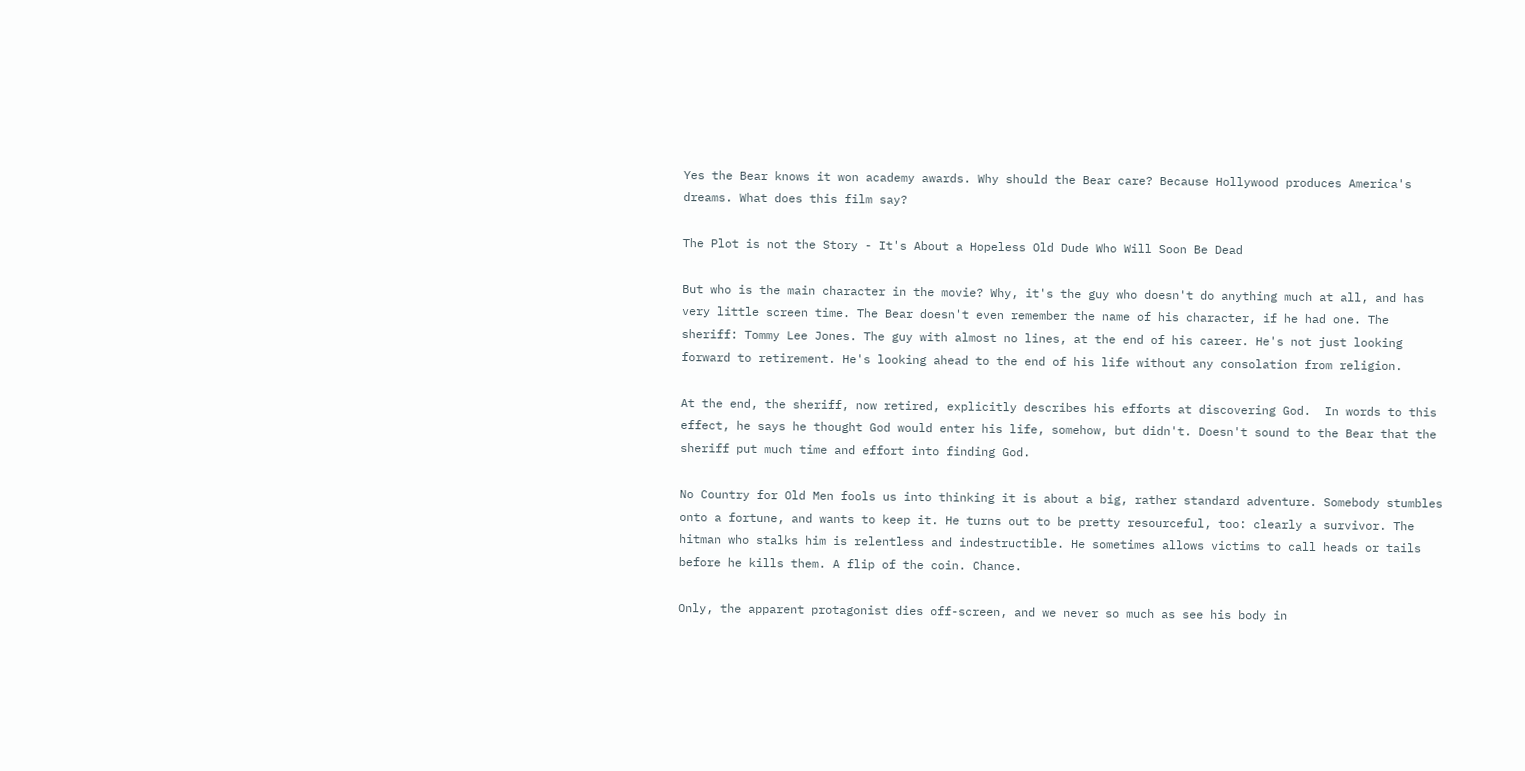Yes the Bear knows it won academy awards. Why should the Bear care? Because Hollywood produces America's dreams. What does this film say?

The Plot is not the Story - It's About a Hopeless Old Dude Who Will Soon Be Dead

But who is the main character in the movie? Why, it's the guy who doesn't do anything much at all, and has very little screen time. The Bear doesn't even remember the name of his character, if he had one. The sheriff: Tommy Lee Jones. The guy with almost no lines, at the end of his career. He's not just looking forward to retirement. He's looking ahead to the end of his life without any consolation from religion.

At the end, the sheriff, now retired, explicitly describes his efforts at discovering God.  In words to this effect, he says he thought God would enter his life, somehow, but didn't. Doesn't sound to the Bear that the sheriff put much time and effort into finding God.

No Country for Old Men fools us into thinking it is about a big, rather standard adventure. Somebody stumbles onto a fortune, and wants to keep it. He turns out to be pretty resourceful, too: clearly a survivor. The hitman who stalks him is relentless and indestructible. He sometimes allows victims to call heads or tails before he kills them. A flip of the coin. Chance.

Only, the apparent protagonist dies off-screen, and we never so much as see his body in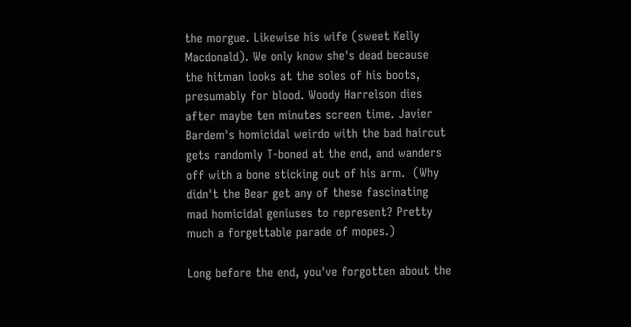the morgue. Likewise his wife (sweet Kelly Macdonald). We only know she's dead because the hitman looks at the soles of his boots, presumably for blood. Woody Harrelson dies after maybe ten minutes screen time. Javier Bardem's homicidal weirdo with the bad haircut gets randomly T-boned at the end, and wanders off with a bone sticking out of his arm.  (Why didn't the Bear get any of these fascinating mad homicidal geniuses to represent? Pretty much a forgettable parade of mopes.)

Long before the end, you've forgotten about the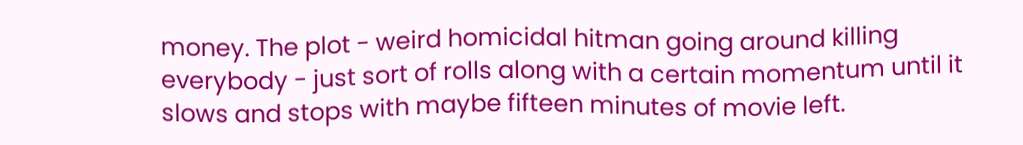money. The plot - weird homicidal hitman going around killing everybody - just sort of rolls along with a certain momentum until it slows and stops with maybe fifteen minutes of movie left.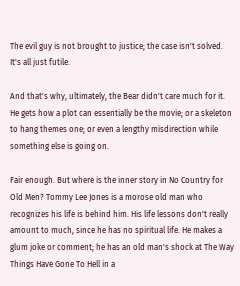The evil guy is not brought to justice; the case isn't solved. It's all just futile.

And that's why, ultimately, the Bear didn't care much for it. He gets how a plot can essentially be the movie; or a skeleton to hang themes one; or even a lengthy misdirection while something else is going on.

Fair enough. But where is the inner story in No Country for Old Men? Tommy Lee Jones is a morose old man who recognizes his life is behind him. His life lessons don't really amount to much, since he has no spiritual life. He makes a glum joke or comment; he has an old man's shock at The Way Things Have Gone To Hell in a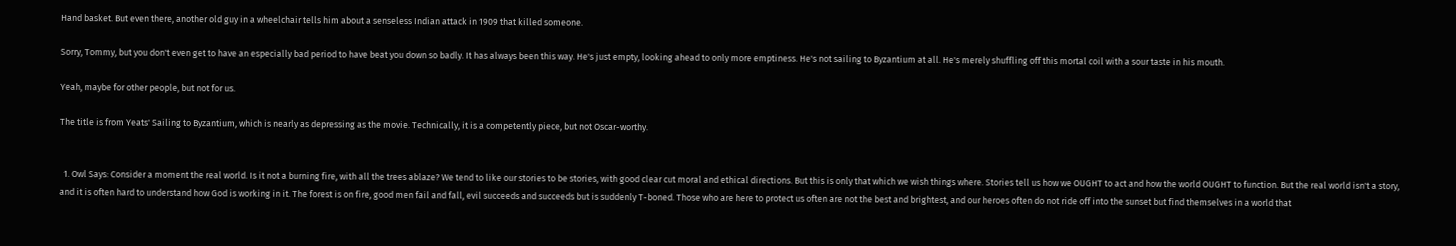Hand basket. But even there, another old guy in a wheelchair tells him about a senseless Indian attack in 1909 that killed someone.

Sorry, Tommy, but you don't even get to have an especially bad period to have beat you down so badly. It has always been this way. He's just empty, looking ahead to only more emptiness. He's not sailing to Byzantium at all. He's merely shuffling off this mortal coil with a sour taste in his mouth.

Yeah, maybe for other people, but not for us.

The title is from Yeats' Sailing to Byzantium, which is nearly as depressing as the movie. Technically, it is a competently piece, but not Oscar-worthy.


  1. Owl Says: Consider a moment the real world. Is it not a burning fire, with all the trees ablaze? We tend to like our stories to be stories, with good clear cut moral and ethical directions. But this is only that which we wish things where. Stories tell us how we OUGHT to act and how the world OUGHT to function. But the real world isn't a story, and it is often hard to understand how God is working in it. The forest is on fire, good men fail and fall, evil succeeds and succeeds but is suddenly T-boned. Those who are here to protect us often are not the best and brightest, and our heroes often do not ride off into the sunset but find themselves in a world that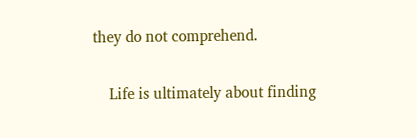they do not comprehend.

    Life is ultimately about finding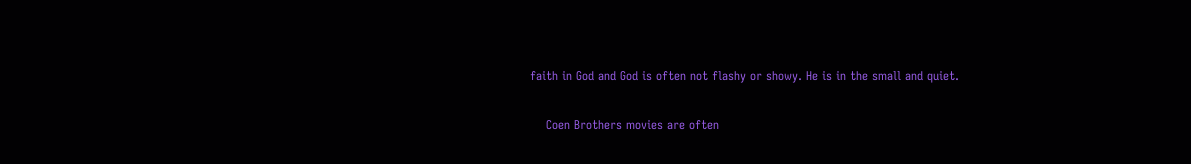faith in God and God is often not flashy or showy. He is in the small and quiet.

    Coen Brothers movies are often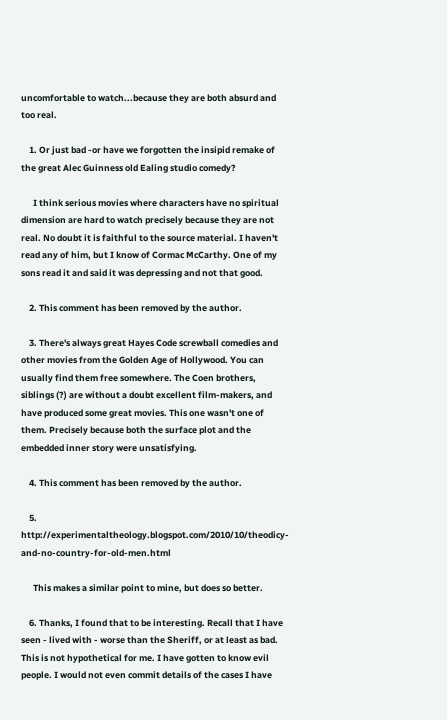uncomfortable to watch...because they are both absurd and too real.

    1. Or just bad -or have we forgotten the insipid remake of the great Alec Guinness old Ealing studio comedy?

      I think serious movies where characters have no spiritual dimension are hard to watch precisely because they are not real. No doubt it is faithful to the source material. I haven't read any of him, but I know of Cormac McCarthy. One of my sons read it and said it was depressing and not that good.

    2. This comment has been removed by the author.

    3. There's always great Hayes Code screwball comedies and other movies from the Golden Age of Hollywood. You can usually find them free somewhere. The Coen brothers, siblings (?) are without a doubt excellent film-makers, and have produced some great movies. This one wasn't one of them. Precisely because both the surface plot and the embedded inner story were unsatisfying.

    4. This comment has been removed by the author.

    5. http://experimentaltheology.blogspot.com/2010/10/theodicy-and-no-country-for-old-men.html

      This makes a similar point to mine, but does so better.

    6. Thanks, I found that to be interesting. Recall that I have seen - lived with - worse than the Sheriff, or at least as bad. This is not hypothetical for me. I have gotten to know evil people. I would not even commit details of the cases I have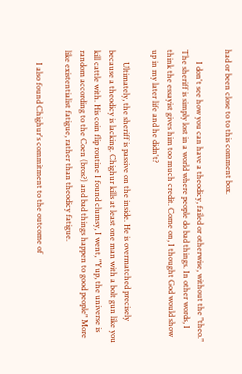had or been close to to this comment box.

      I don't see how you can have a theodicy, failed or otherwise, without the "theo." The sheriff is simply lost in a world where people do bad things. In other words, I think the essayist gives him too much credit. Come on, I thought God would show up in my later life and he didn't?

      Ultimately, the sheriff is passive on the inside. He is overmatched precisely because a theodicy is lacking. Chighur kills at least one man with a bolt gun like you kill cattle with. His coin flip routine I found clumsy, I went, "Yup, the universe is random according to the Coen (bros?) and bad things happen to good people" More like existentialist fatigue, rather than theodicy fatigue.

      I also found Chighur's commitment to the outcome of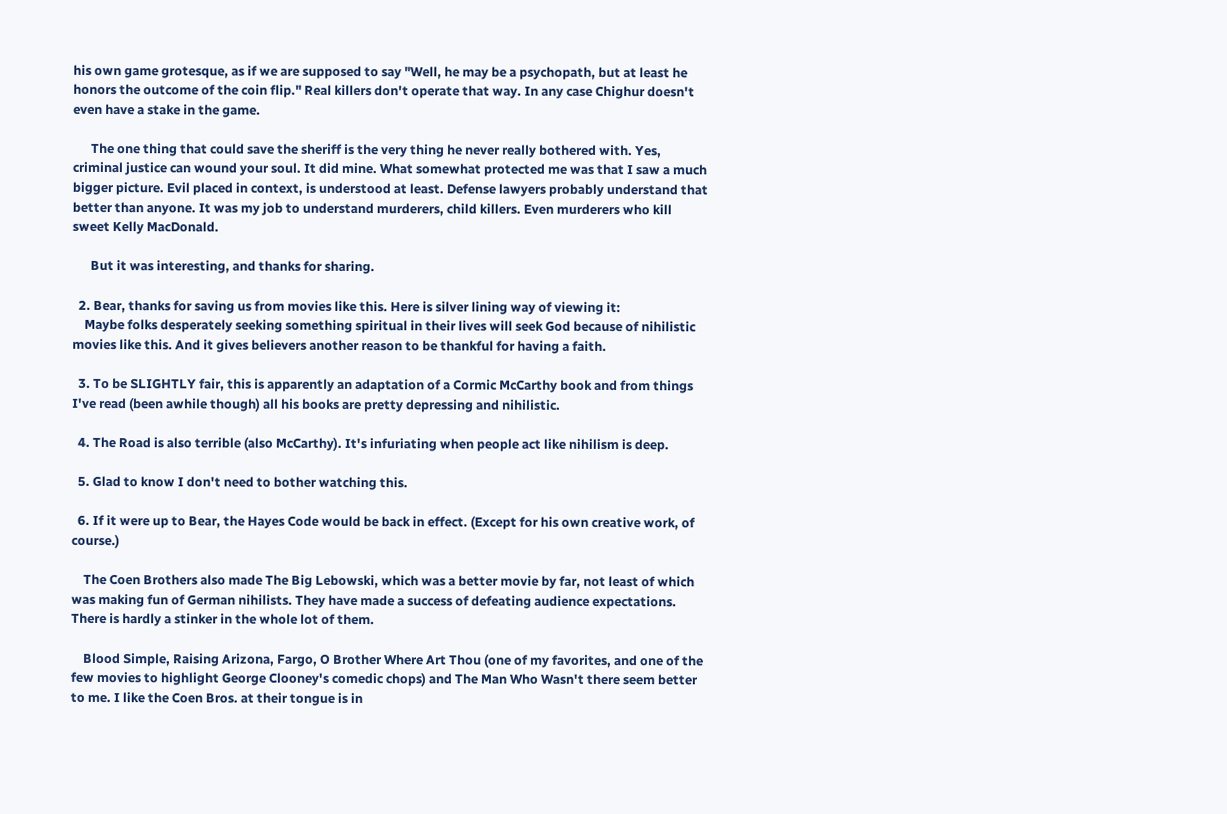his own game grotesque, as if we are supposed to say "Well, he may be a psychopath, but at least he honors the outcome of the coin flip." Real killers don't operate that way. In any case Chighur doesn't even have a stake in the game.

      The one thing that could save the sheriff is the very thing he never really bothered with. Yes, criminal justice can wound your soul. It did mine. What somewhat protected me was that I saw a much bigger picture. Evil placed in context, is understood at least. Defense lawyers probably understand that better than anyone. It was my job to understand murderers, child killers. Even murderers who kill sweet Kelly MacDonald.

      But it was interesting, and thanks for sharing.

  2. Bear, thanks for saving us from movies like this. Here is silver lining way of viewing it:
    Maybe folks desperately seeking something spiritual in their lives will seek God because of nihilistic movies like this. And it gives believers another reason to be thankful for having a faith.

  3. To be SLIGHTLY fair, this is apparently an adaptation of a Cormic McCarthy book and from things I've read (been awhile though) all his books are pretty depressing and nihilistic.

  4. The Road is also terrible (also McCarthy). It's infuriating when people act like nihilism is deep.

  5. Glad to know I don't need to bother watching this.

  6. If it were up to Bear, the Hayes Code would be back in effect. (Except for his own creative work, of course.)

    The Coen Brothers also made The Big Lebowski, which was a better movie by far, not least of which was making fun of German nihilists. They have made a success of defeating audience expectations. There is hardly a stinker in the whole lot of them.

    Blood Simple, Raising Arizona, Fargo, O Brother Where Art Thou (one of my favorites, and one of the few movies to highlight George Clooney's comedic chops) and The Man Who Wasn't there seem better to me. I like the Coen Bros. at their tongue is in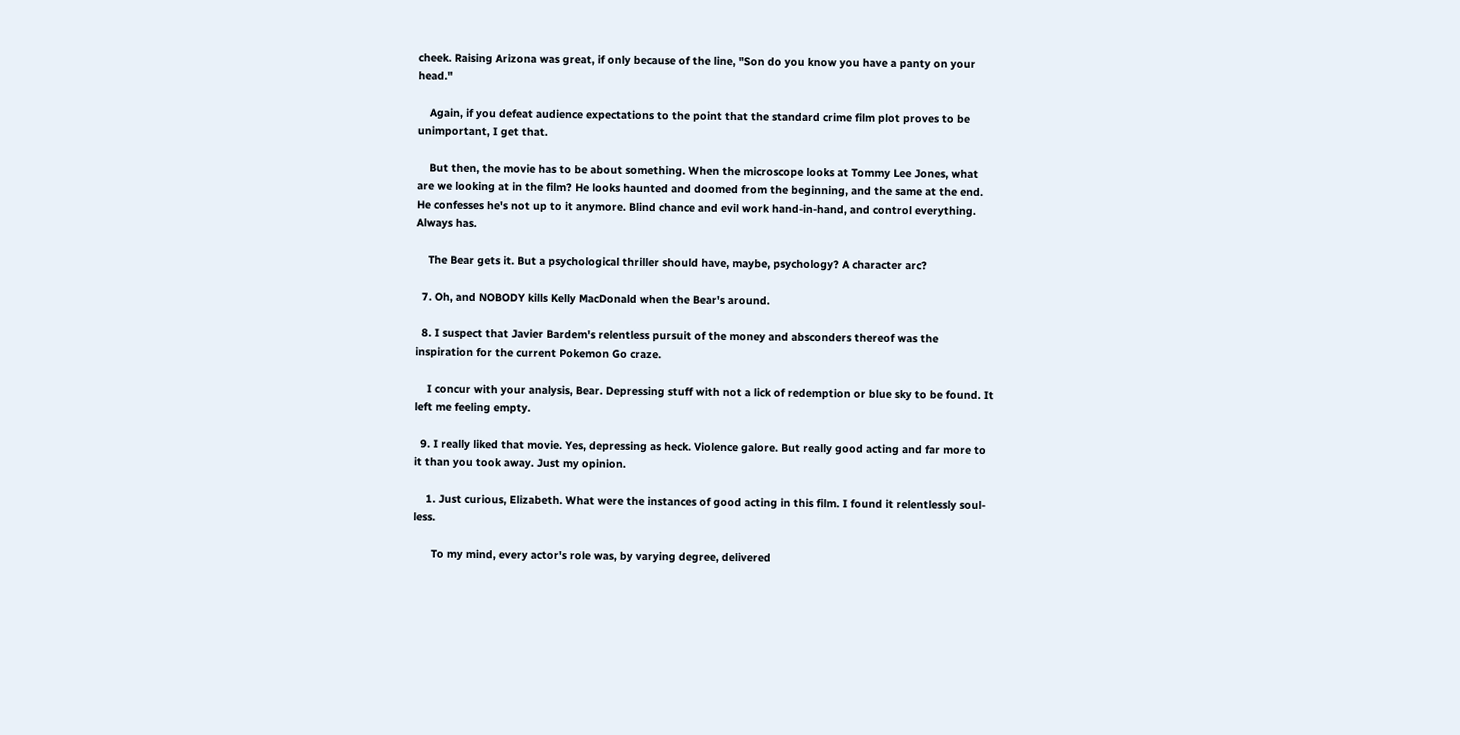cheek. Raising Arizona was great, if only because of the line, "Son do you know you have a panty on your head."

    Again, if you defeat audience expectations to the point that the standard crime film plot proves to be unimportant, I get that.

    But then, the movie has to be about something. When the microscope looks at Tommy Lee Jones, what are we looking at in the film? He looks haunted and doomed from the beginning, and the same at the end. He confesses he's not up to it anymore. Blind chance and evil work hand-in-hand, and control everything. Always has.

    The Bear gets it. But a psychological thriller should have, maybe, psychology? A character arc?

  7. Oh, and NOBODY kills Kelly MacDonald when the Bear's around.

  8. I suspect that Javier Bardem's relentless pursuit of the money and absconders thereof was the inspiration for the current Pokemon Go craze.

    I concur with your analysis, Bear. Depressing stuff with not a lick of redemption or blue sky to be found. It left me feeling empty.

  9. I really liked that movie. Yes, depressing as heck. Violence galore. But really good acting and far more to it than you took away. Just my opinion.

    1. Just curious, Elizabeth. What were the instances of good acting in this film. I found it relentlessly soul-less.

      To my mind, every actor's role was, by varying degree, delivered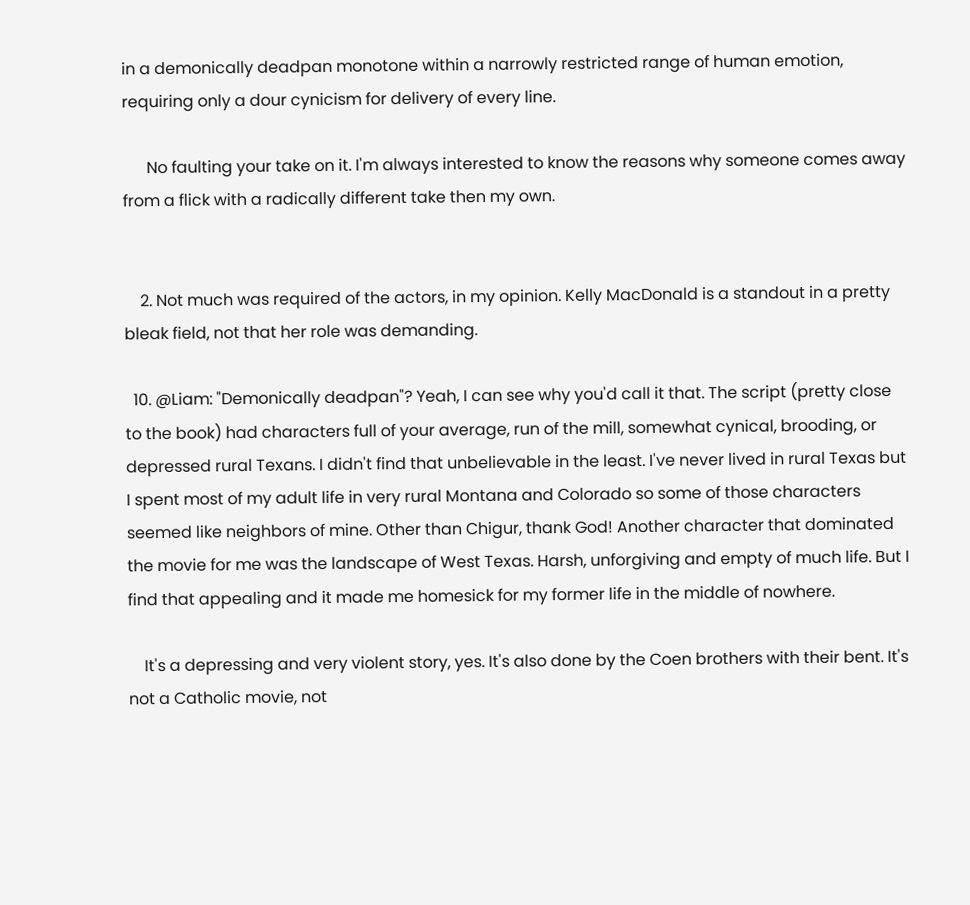in a demonically deadpan monotone within a narrowly restricted range of human emotion, requiring only a dour cynicism for delivery of every line.

      No faulting your take on it. I'm always interested to know the reasons why someone comes away from a flick with a radically different take then my own.


    2. Not much was required of the actors, in my opinion. Kelly MacDonald is a standout in a pretty bleak field, not that her role was demanding.

  10. @Liam: "Demonically deadpan"? Yeah, I can see why you'd call it that. The script (pretty close to the book) had characters full of your average, run of the mill, somewhat cynical, brooding, or depressed rural Texans. I didn't find that unbelievable in the least. I've never lived in rural Texas but I spent most of my adult life in very rural Montana and Colorado so some of those characters seemed like neighbors of mine. Other than Chigur, thank God! Another character that dominated the movie for me was the landscape of West Texas. Harsh, unforgiving and empty of much life. But I find that appealing and it made me homesick for my former life in the middle of nowhere.

    It's a depressing and very violent story, yes. It's also done by the Coen brothers with their bent. It's not a Catholic movie, not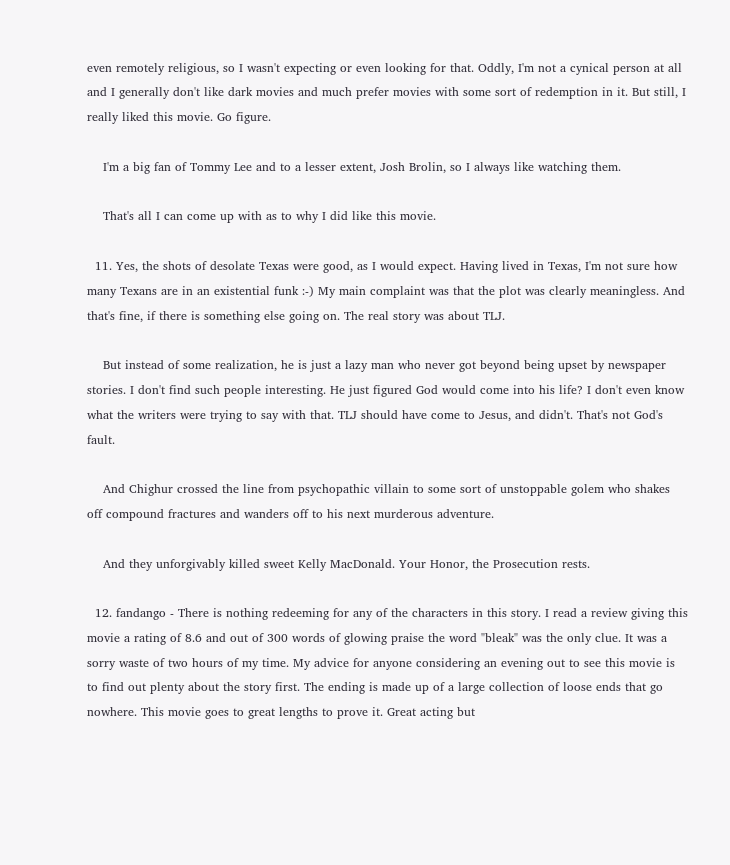even remotely religious, so I wasn't expecting or even looking for that. Oddly, I'm not a cynical person at all and I generally don't like dark movies and much prefer movies with some sort of redemption in it. But still, I really liked this movie. Go figure.

    I'm a big fan of Tommy Lee and to a lesser extent, Josh Brolin, so I always like watching them.

    That's all I can come up with as to why I did like this movie.

  11. Yes, the shots of desolate Texas were good, as I would expect. Having lived in Texas, I'm not sure how many Texans are in an existential funk :-) My main complaint was that the plot was clearly meaningless. And that's fine, if there is something else going on. The real story was about TLJ.

    But instead of some realization, he is just a lazy man who never got beyond being upset by newspaper stories. I don't find such people interesting. He just figured God would come into his life? I don't even know what the writers were trying to say with that. TLJ should have come to Jesus, and didn't. That's not God's fault.

    And Chighur crossed the line from psychopathic villain to some sort of unstoppable golem who shakes off compound fractures and wanders off to his next murderous adventure.

    And they unforgivably killed sweet Kelly MacDonald. Your Honor, the Prosecution rests.

  12. fandango - There is nothing redeeming for any of the characters in this story. I read a review giving this movie a rating of 8.6 and out of 300 words of glowing praise the word "bleak" was the only clue. It was a sorry waste of two hours of my time. My advice for anyone considering an evening out to see this movie is to find out plenty about the story first. The ending is made up of a large collection of loose ends that go nowhere. This movie goes to great lengths to prove it. Great acting but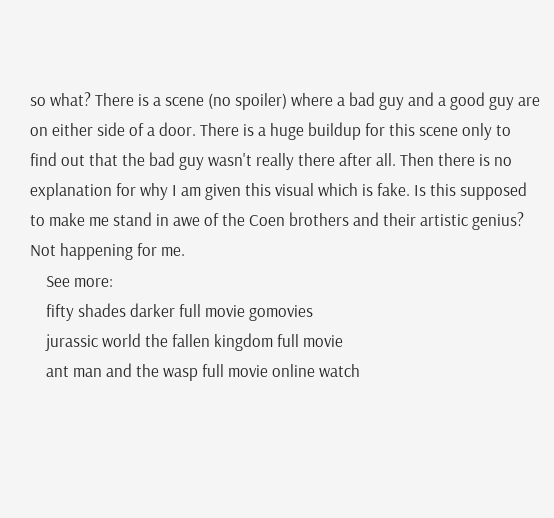so what? There is a scene (no spoiler) where a bad guy and a good guy are on either side of a door. There is a huge buildup for this scene only to find out that the bad guy wasn't really there after all. Then there is no explanation for why I am given this visual which is fake. Is this supposed to make me stand in awe of the Coen brothers and their artistic genius? Not happening for me.
    See more:
    fifty shades darker full movie gomovies
    jurassic world the fallen kingdom full movie
    ant man and the wasp full movie online watch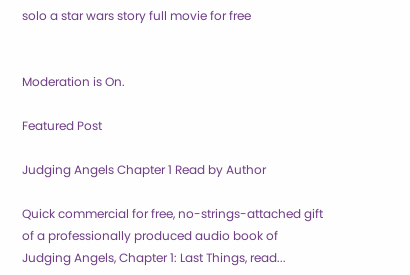solo a star wars story full movie for free


Moderation is On.

Featured Post

Judging Angels Chapter 1 Read by Author

Quick commercial for free, no-strings-attached gift of a professionally produced audio book of Judging Angels, Chapter 1: Last Things, read...